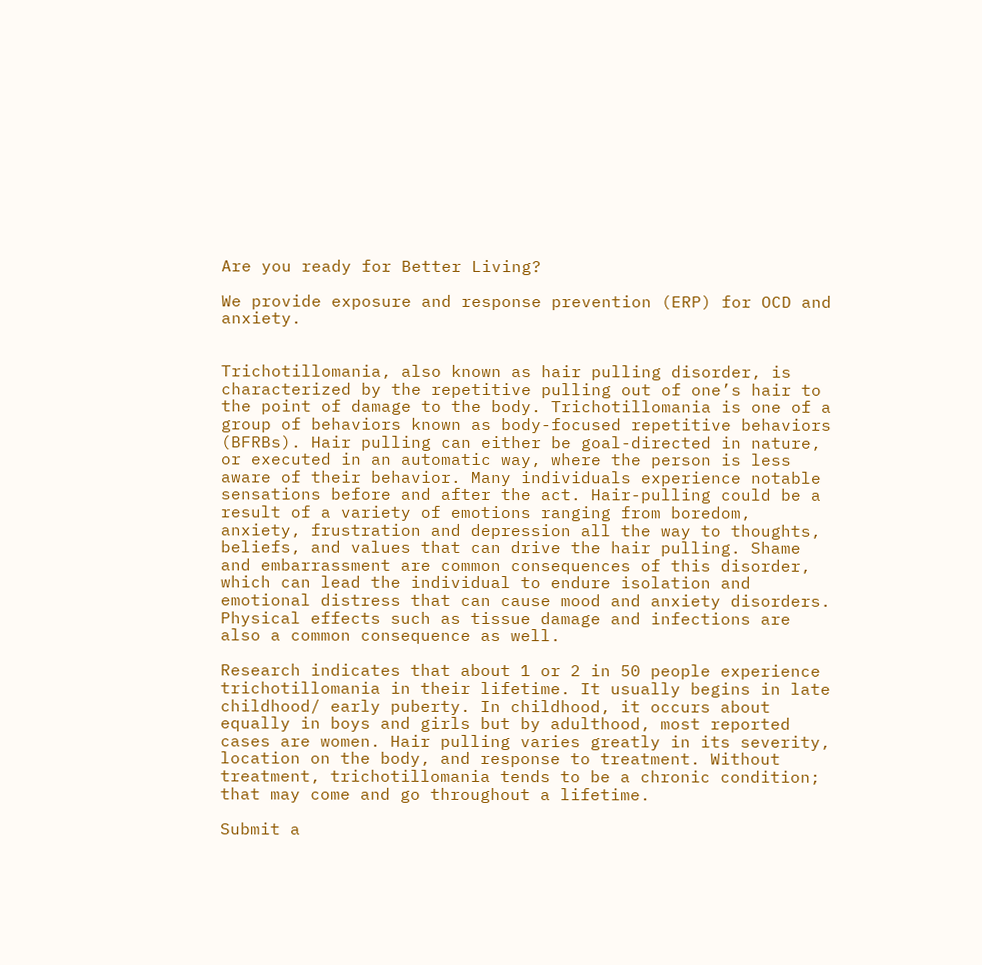Are you ready for Better Living?

We provide exposure and response prevention (ERP) for OCD and anxiety.


Trichotillomania, also known as hair pulling disorder, is characterized by the repetitive pulling out of one’s hair to the point of damage to the body. Trichotillomania is one of a group of behaviors known as body-focused repetitive behaviors (BFRBs). Hair pulling can either be goal-directed in nature, or executed in an automatic way, where the person is less aware of their behavior. Many individuals experience notable sensations before and after the act. Hair-pulling could be a result of a variety of emotions ranging from boredom, anxiety, frustration and depression all the way to thoughts, beliefs, and values that can drive the hair pulling. Shame and embarrassment are common consequences of this disorder, which can lead the individual to endure isolation and emotional distress that can cause mood and anxiety disorders. Physical effects such as tissue damage and infections are also a common consequence as well.

Research indicates that about 1 or 2 in 50 people experience trichotillomania in their lifetime. It usually begins in late childhood/ early puberty. In childhood, it occurs about equally in boys and girls but by adulthood, most reported cases are women. Hair pulling varies greatly in its severity, location on the body, and response to treatment. Without treatment, trichotillomania tends to be a chronic condition; that may come and go throughout a lifetime.

Submit a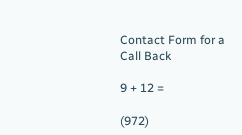Contact Form for a Call Back

9 + 12 =

(972)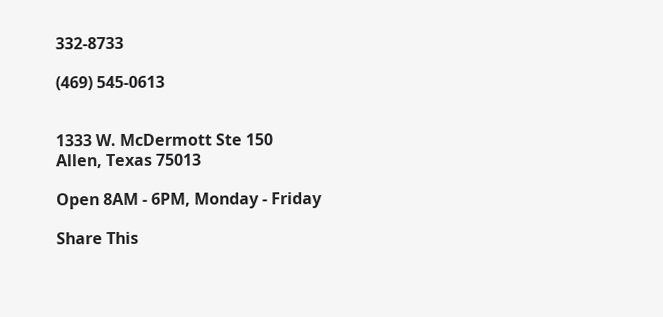332-8733

(469) 545-0613


1333 W. McDermott Ste 150
Allen, Texas 75013

Open 8AM - 6PM, Monday - Friday

Share This